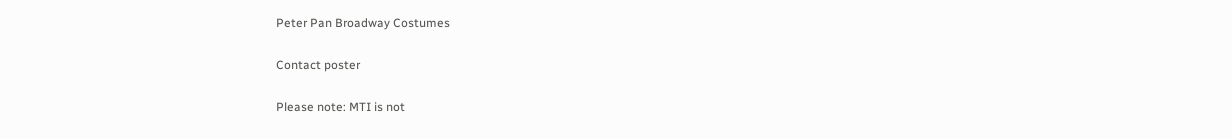Peter Pan Broadway Costumes

Contact poster

Please note: MTI is not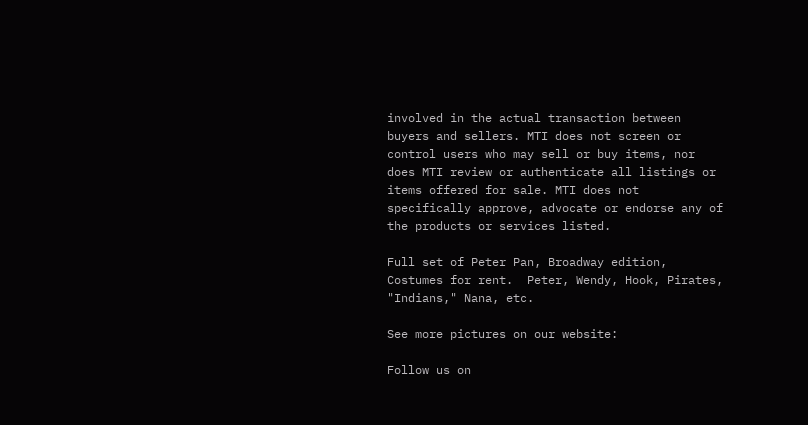involved in the actual transaction between buyers and sellers. MTI does not screen or control users who may sell or buy items, nor does MTI review or authenticate all listings or items offered for sale. MTI does not specifically approve, advocate or endorse any of the products or services listed.

Full set of Peter Pan, Broadway edition, Costumes for rent.  Peter, Wendy, Hook, Pirates, "Indians," Nana, etc.

See more pictures on our website:

Follow us on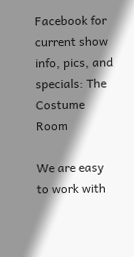Facebook for current show info, pics, and specials: The Costume Room

We are easy to work with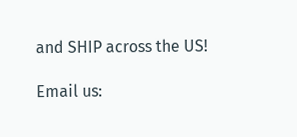and SHIP across the US!

Email us: